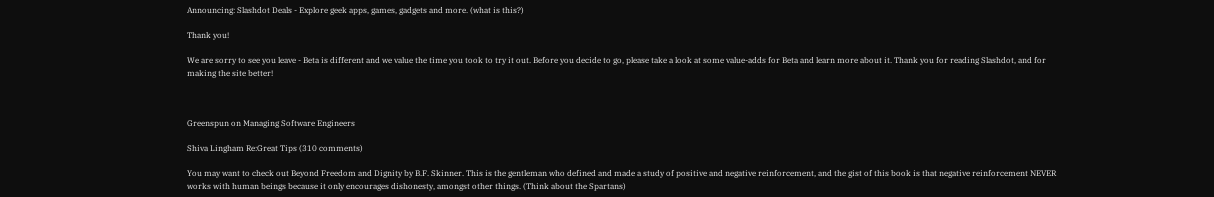Announcing: Slashdot Deals - Explore geek apps, games, gadgets and more. (what is this?)

Thank you!

We are sorry to see you leave - Beta is different and we value the time you took to try it out. Before you decide to go, please take a look at some value-adds for Beta and learn more about it. Thank you for reading Slashdot, and for making the site better!



Greenspun on Managing Software Engineers

Shiva Lingham Re:Great Tips (310 comments)

You may want to check out Beyond Freedom and Dignity by B.F. Skinner. This is the gentleman who defined and made a study of positive and negative reinforcement, and the gist of this book is that negative reinforcement NEVER works with human beings because it only encourages dishonesty, amongst other things. (Think about the Spartans)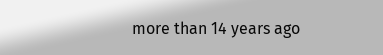more than 14 years ago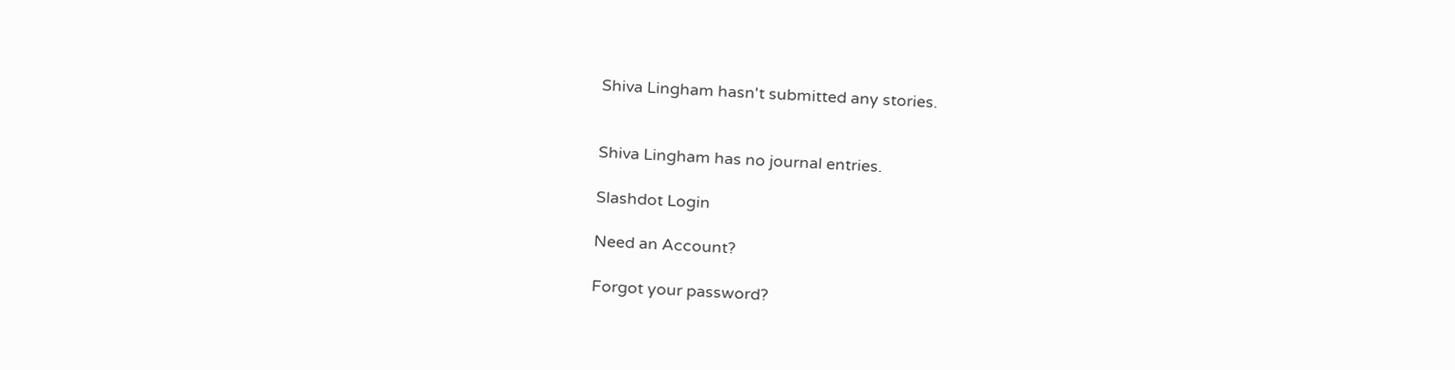Shiva Lingham hasn't submitted any stories.


Shiva Lingham has no journal entries.

Slashdot Login

Need an Account?

Forgot your password?